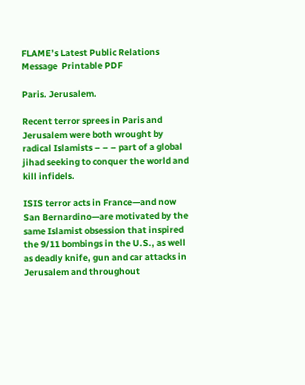FLAME’s Latest Public Relations Message  Printable PDF

Paris. Jerusalem.

Recent terror sprees in Paris and Jerusalem were both wrought by radical Islamists – – – part of a global jihad seeking to conquer the world and kill infidels.

ISIS terror acts in France—and now San Bernardino—are motivated by the same Islamist obsession that inspired the 9/11 bombings in the U.S., as well as deadly knife, gun and car attacks in Jerusalem and throughout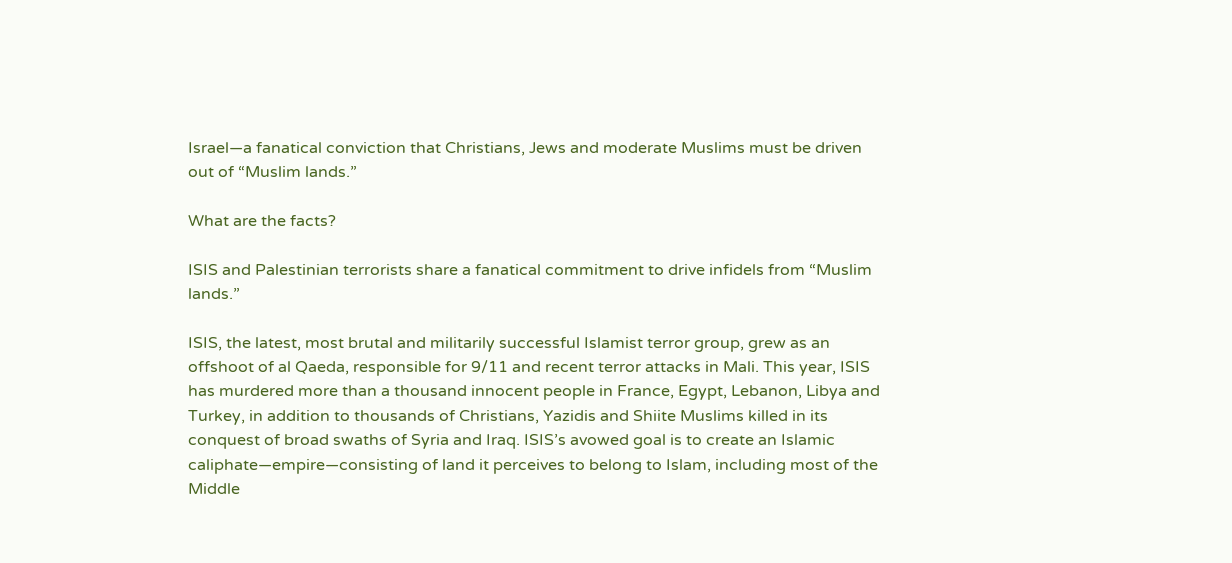Israel—a fanatical conviction that Christians, Jews and moderate Muslims must be driven out of “Muslim lands.”

What are the facts?

ISIS and Palestinian terrorists share a fanatical commitment to drive infidels from “Muslim lands.”

ISIS, the latest, most brutal and militarily successful Islamist terror group, grew as an offshoot of al Qaeda, responsible for 9/11 and recent terror attacks in Mali. This year, ISIS has murdered more than a thousand innocent people in France, Egypt, Lebanon, Libya and Turkey, in addition to thousands of Christians, Yazidis and Shiite Muslims killed in its conquest of broad swaths of Syria and Iraq. ISIS’s avowed goal is to create an Islamic caliphate—empire—consisting of land it perceives to belong to Islam, including most of the Middle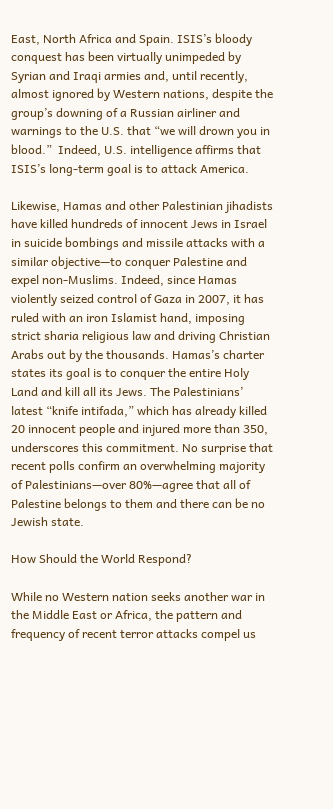East, North Africa and Spain. ISIS’s bloody conquest has been virtually unimpeded by Syrian and Iraqi armies and, until recently, almost ignored by Western nations, despite the group’s downing of a Russian airliner and warnings to the U.S. that “we will drown you in blood.”  Indeed, U.S. intelligence affirms that ISIS’s long-term goal is to attack America.

Likewise, Hamas and other Palestinian jihadists have killed hundreds of innocent Jews in Israel in suicide bombings and missile attacks with a similar objective—to conquer Palestine and expel non-Muslims. Indeed, since Hamas violently seized control of Gaza in 2007, it has ruled with an iron Islamist hand, imposing strict sharia religious law and driving Christian Arabs out by the thousands. Hamas’s charter states its goal is to conquer the entire Holy Land and kill all its Jews. The Palestinians’ latest “knife intifada,” which has already killed 20 innocent people and injured more than 350, underscores this commitment. No surprise that recent polls confirm an overwhelming majority of Palestinians—over 80%—agree that all of Palestine belongs to them and there can be no Jewish state.

How Should the World Respond?

While no Western nation seeks another war in the Middle East or Africa, the pattern and frequency of recent terror attacks compel us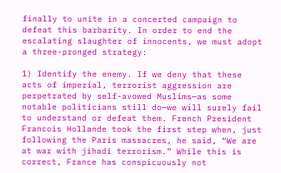finally to unite in a concerted campaign to defeat this barbarity. In order to end the escalating slaughter of innocents, we must adopt a three-pronged strategy:

1) Identify the enemy. If we deny that these acts of imperial, terrorist aggression are perpetrated by self-avowed Muslims—as some notable politicians still do—we will surely fail to understand or defeat them. French President Francois Hollande took the first step when, just following the Paris massacres, he said, “We are at war with jihadi terrorism.” While this is correct, France has conspicuously not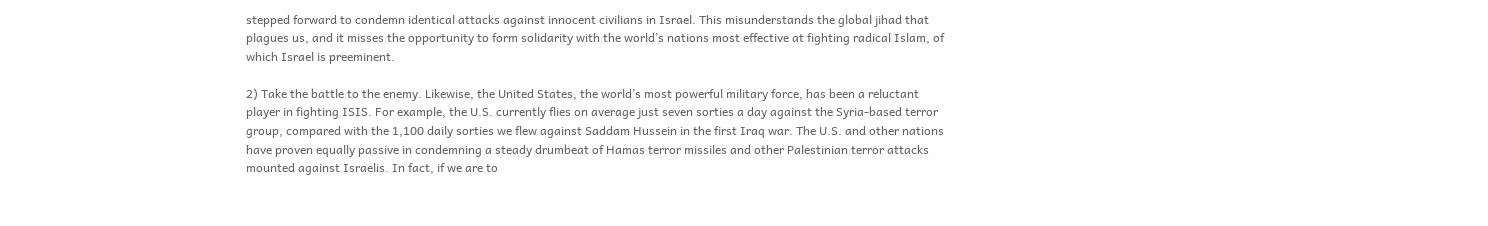stepped forward to condemn identical attacks against innocent civilians in Israel. This misunderstands the global jihad that plagues us, and it misses the opportunity to form solidarity with the world’s nations most effective at fighting radical Islam, of which Israel is preeminent.

2) Take the battle to the enemy. Likewise, the United States, the world’s most powerful military force, has been a reluctant player in fighting ISIS. For example, the U.S. currently flies on average just seven sorties a day against the Syria-based terror group, compared with the 1,100 daily sorties we flew against Saddam Hussein in the first Iraq war. The U.S. and other nations have proven equally passive in condemning a steady drumbeat of Hamas terror missiles and other Palestinian terror attacks mounted against Israelis. In fact, if we are to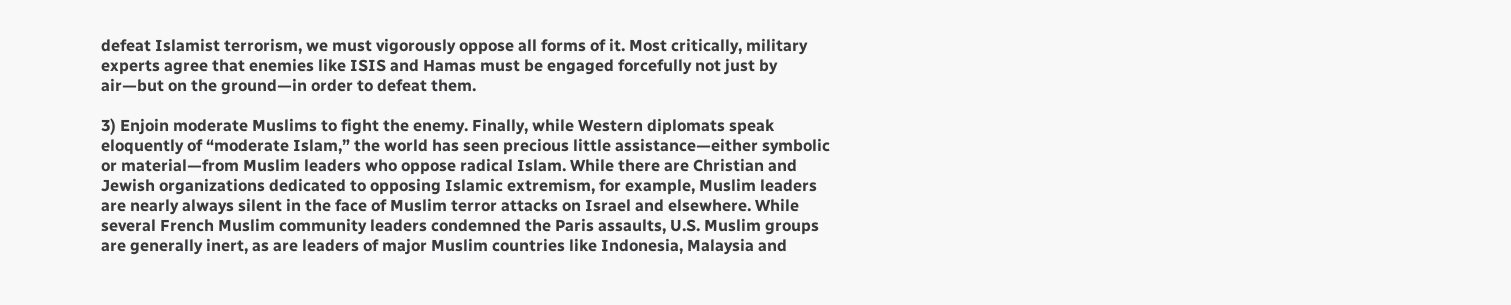defeat Islamist terrorism, we must vigorously oppose all forms of it. Most critically, military experts agree that enemies like ISIS and Hamas must be engaged forcefully not just by air—but on the ground—in order to defeat them.

3) Enjoin moderate Muslims to fight the enemy. Finally, while Western diplomats speak eloquently of “moderate Islam,” the world has seen precious little assistance—either symbolic or material—from Muslim leaders who oppose radical Islam. While there are Christian and Jewish organizations dedicated to opposing Islamic extremism, for example, Muslim leaders are nearly always silent in the face of Muslim terror attacks on Israel and elsewhere. While several French Muslim community leaders condemned the Paris assaults, U.S. Muslim groups are generally inert, as are leaders of major Muslim countries like Indonesia, Malaysia and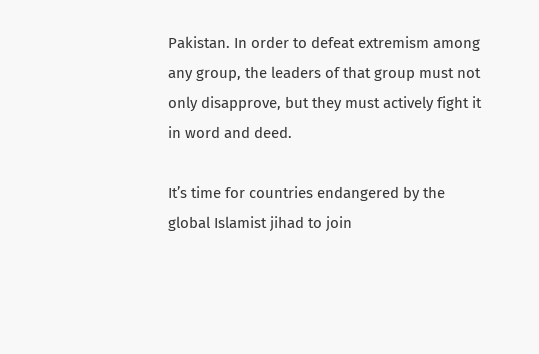Pakistan. In order to defeat extremism among any group, the leaders of that group must not only disapprove, but they must actively fight it in word and deed.

It’s time for countries endangered by the global Islamist jihad to join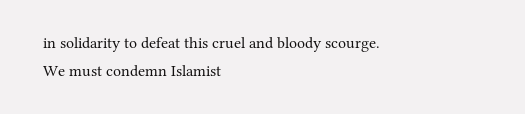in solidarity to defeat this cruel and bloody scourge. We must condemn Islamist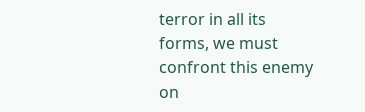terror in all its forms, we must confront this enemy on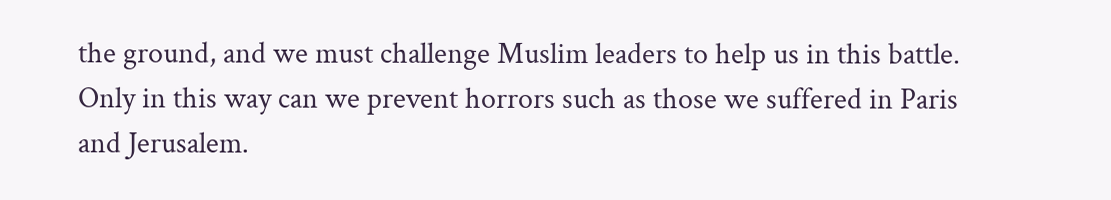the ground, and we must challenge Muslim leaders to help us in this battle. Only in this way can we prevent horrors such as those we suffered in Paris and Jerusalem.